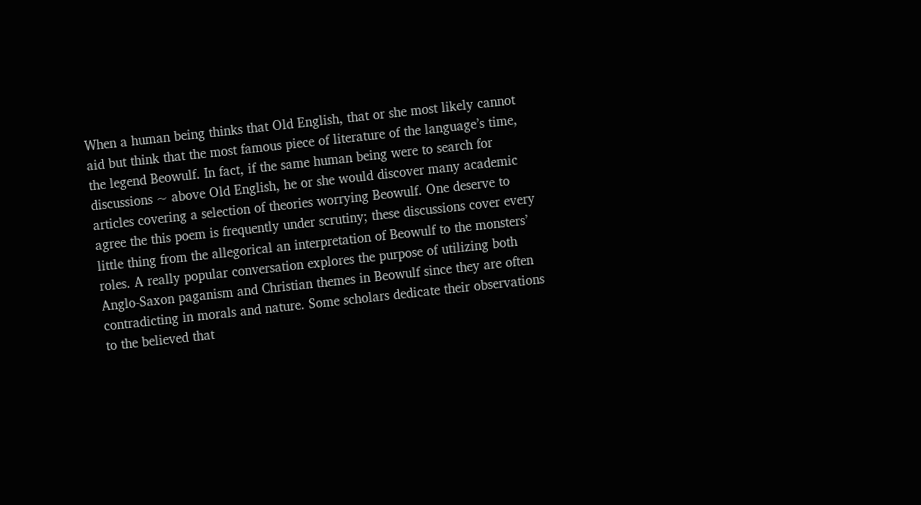When a human being thinks that Old English, that or she most likely cannot aid but think that the most famous piece of literature of the language’s time, the legend Beowulf. In fact, if the same human being were to search for discussions ~ above Old English, he or she would discover many academic articles covering a selection of theories worrying Beowulf. One deserve to agree the this poem is frequently under scrutiny; these discussions cover every little thing from the allegorical an interpretation of Beowulf to the monsters’ roles. A really popular conversation explores the purpose of utilizing both Anglo-Saxon paganism and Christian themes in Beowulf since they are often contradicting in morals and nature. Some scholars dedicate their observations to the believed that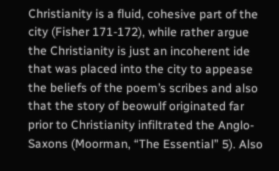Christianity is a fluid, cohesive part of the city (Fisher 171-172), while rather argue the Christianity is just an incoherent ide that was placed into the city to appease the beliefs of the poem’s scribes and also that the story of beowulf originated far prior to Christianity infiltrated the Anglo-Saxons (Moorman, “The Essential” 5). Also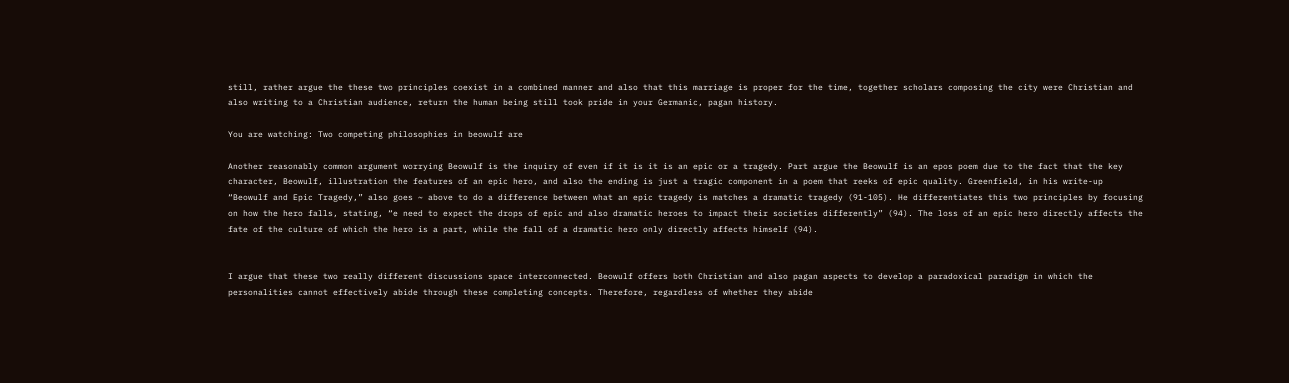still, rather argue the these two principles coexist in a combined manner and also that this marriage is proper for the time, together scholars composing the city were Christian and also writing to a Christian audience, return the human being still took pride in your Germanic, pagan history.

You are watching: Two competing philosophies in beowulf are

Another reasonably common argument worrying Beowulf is the inquiry of even if it is it is an epic or a tragedy. Part argue the Beowulf is an epos poem due to the fact that the key character, Beowulf, illustration the features of an epic hero, and also the ending is just a tragic component in a poem that reeks of epic quality. Greenfield, in his write-up “Beowulf and Epic Tragedy,” also goes ~ above to do a difference between what an epic tragedy is matches a dramatic tragedy (91-105). He differentiates this two principles by focusing on how the hero falls, stating, “e need to expect the drops of epic and also dramatic heroes to impact their societies differently” (94). The loss of an epic hero directly affects the fate of the culture of which the hero is a part, while the fall of a dramatic hero only directly affects himself (94).


I argue that these two really different discussions space interconnected. Beowulf offers both Christian and also pagan aspects to develop a paradoxical paradigm in which the personalities cannot effectively abide through these completing concepts. Therefore, regardless of whether they abide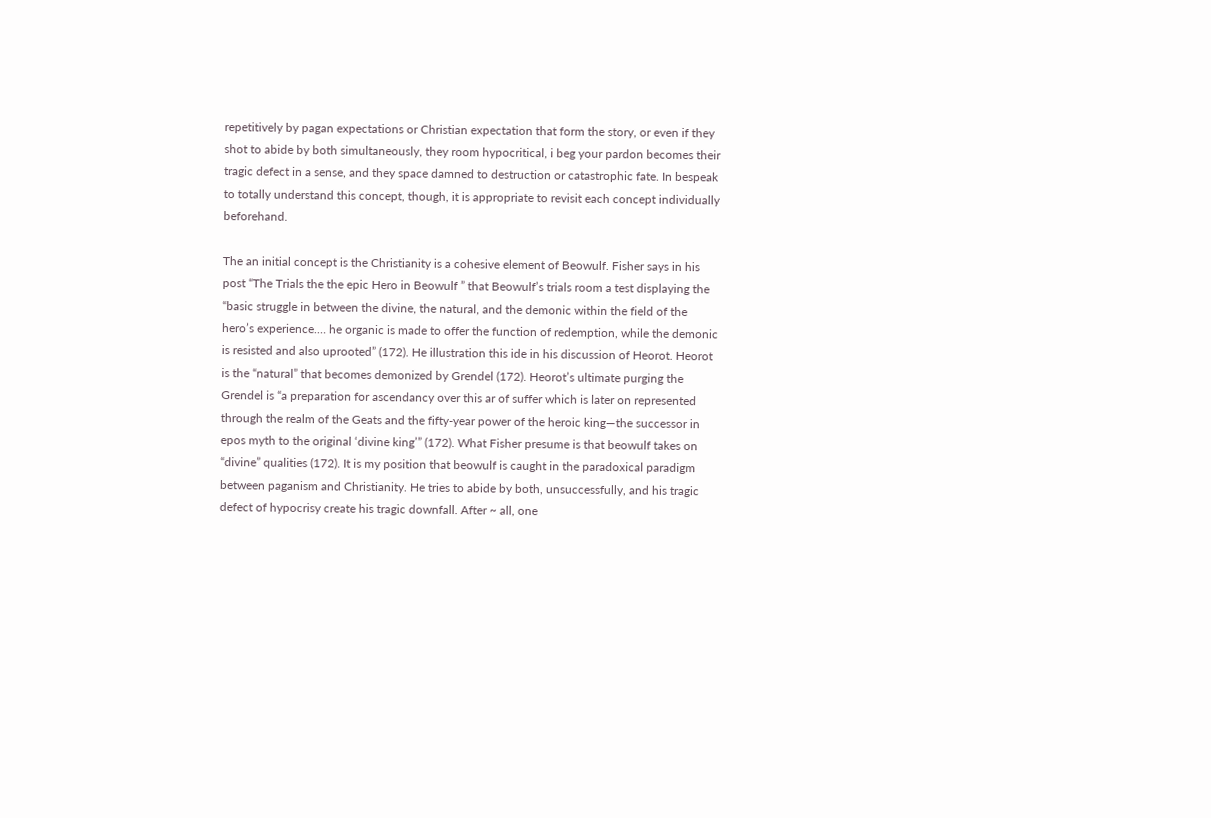repetitively by pagan expectations or Christian expectation that form the story, or even if they shot to abide by both simultaneously, they room hypocritical, i beg your pardon becomes their tragic defect in a sense, and they space damned to destruction or catastrophic fate. In bespeak to totally understand this concept, though, it is appropriate to revisit each concept individually beforehand.

The an initial concept is the Christianity is a cohesive element of Beowulf. Fisher says in his post “The Trials the the epic Hero in Beowulf ” that Beowulf’s trials room a test displaying the “basic struggle in between the divine, the natural, and the demonic within the field of the hero’s experience.… he organic is made to offer the function of redemption, while the demonic is resisted and also uprooted” (172). He illustration this ide in his discussion of Heorot. Heorot is the “natural” that becomes demonized by Grendel (172). Heorot’s ultimate purging the Grendel is “a preparation for ascendancy over this ar of suffer which is later on represented through the realm of the Geats and the fifty-year power of the heroic king—the successor in epos myth to the original ‘divine king’” (172). What Fisher presume is that beowulf takes on “divine” qualities (172). It is my position that beowulf is caught in the paradoxical paradigm between paganism and Christianity. He tries to abide by both, unsuccessfully, and his tragic defect of hypocrisy create his tragic downfall. After ~ all, one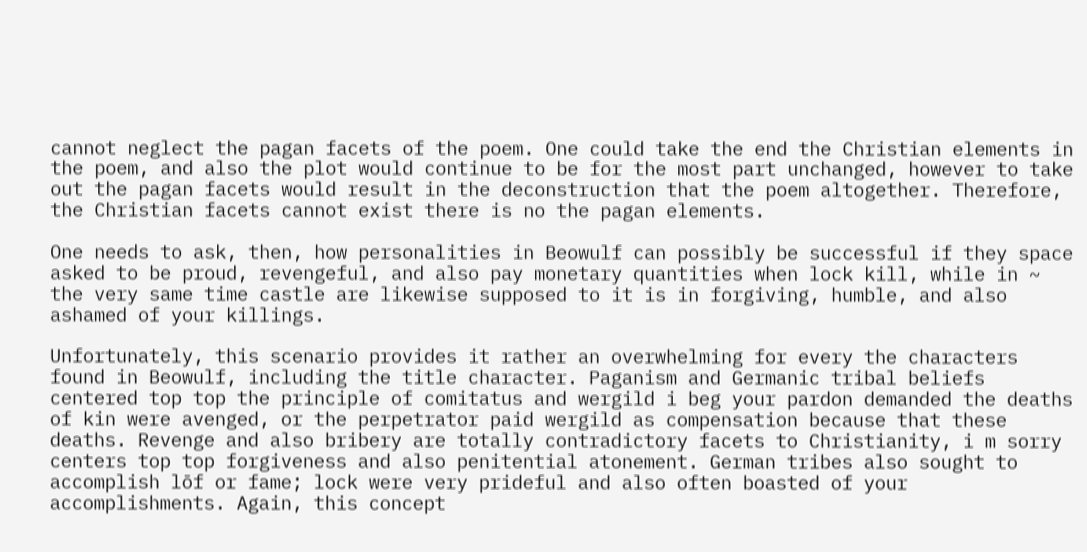cannot neglect the pagan facets of the poem. One could take the end the Christian elements in the poem, and also the plot would continue to be for the most part unchanged, however to take out the pagan facets would result in the deconstruction that the poem altogether. Therefore, the Christian facets cannot exist there is no the pagan elements.

One needs to ask, then, how personalities in Beowulf can possibly be successful if they space asked to be proud, revengeful, and also pay monetary quantities when lock kill, while in ~ the very same time castle are likewise supposed to it is in forgiving, humble, and also ashamed of your killings.

Unfortunately, this scenario provides it rather an overwhelming for every the characters found in Beowulf, including the title character. Paganism and Germanic tribal beliefs centered top top the principle of comitatus and wergild i beg your pardon demanded the deaths of kin were avenged, or the perpetrator paid wergild as compensation because that these deaths. Revenge and also bribery are totally contradictory facets to Christianity, i m sorry centers top top forgiveness and also penitential atonement. German tribes also sought to accomplish lōf or fame; lock were very prideful and also often boasted of your accomplishments. Again, this concept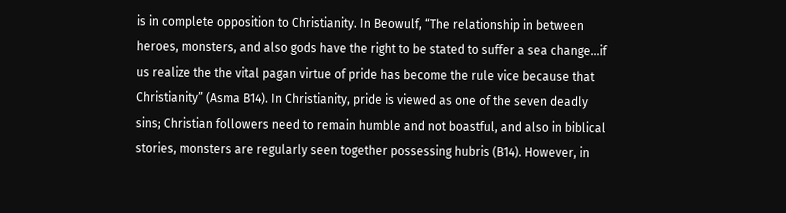is in complete opposition to Christianity. In Beowulf, “The relationship in between heroes, monsters, and also gods have the right to be stated to suffer a sea change…if us realize the the vital pagan virtue of pride has become the rule vice because that Christianity” (Asma B14). In Christianity, pride is viewed as one of the seven deadly sins; Christian followers need to remain humble and not boastful, and also in biblical stories, monsters are regularly seen together possessing hubris (B14). However, in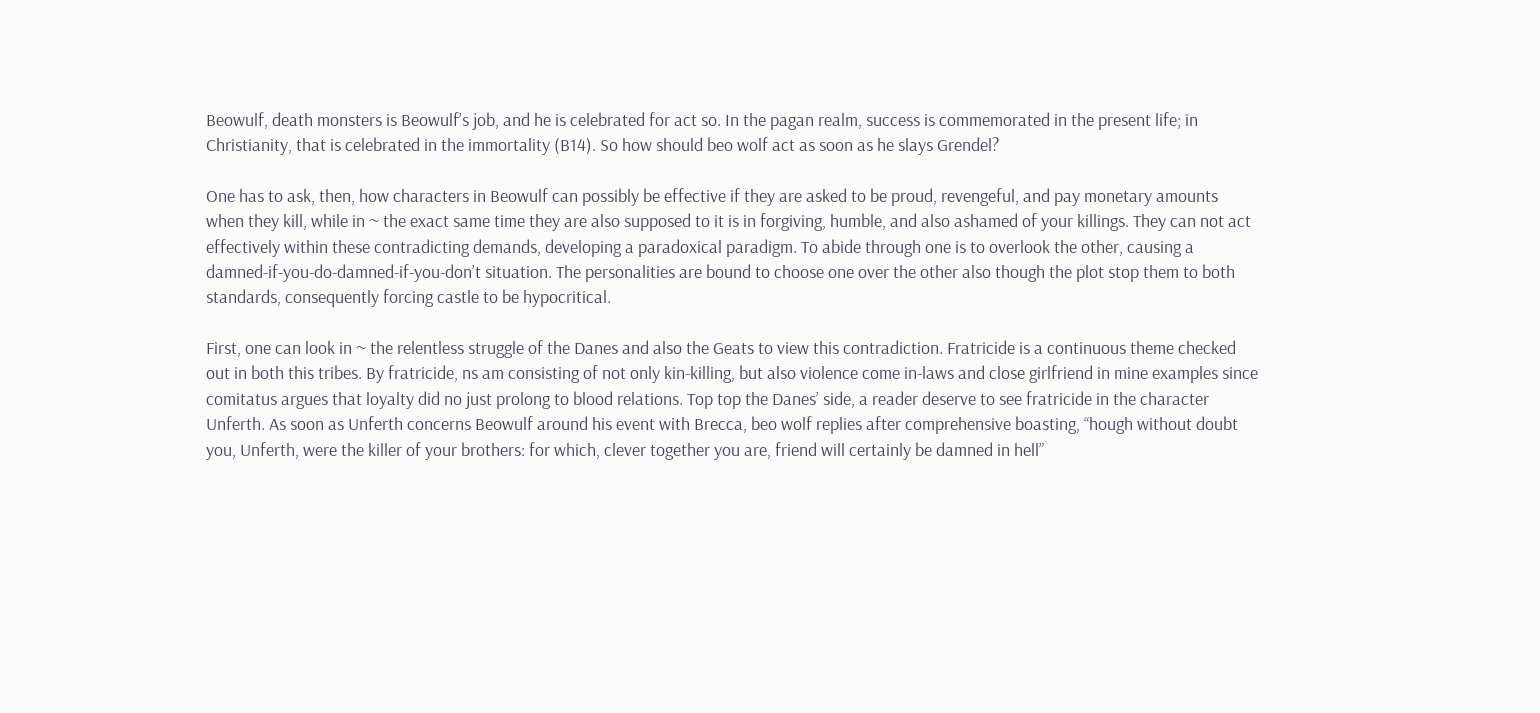Beowulf, death monsters is Beowulf’s job, and he is celebrated for act so. In the pagan realm, success is commemorated in the present life; in Christianity, that is celebrated in the immortality (B14). So how should beo wolf act as soon as he slays Grendel?

One has to ask, then, how characters in Beowulf can possibly be effective if they are asked to be proud, revengeful, and pay monetary amounts when they kill, while in ~ the exact same time they are also supposed to it is in forgiving, humble, and also ashamed of your killings. They can not act effectively within these contradicting demands, developing a paradoxical paradigm. To abide through one is to overlook the other, causing a damned-if-you-do-damned-if-you-don’t situation. The personalities are bound to choose one over the other also though the plot stop them to both standards, consequently forcing castle to be hypocritical.

First, one can look in ~ the relentless struggle of the Danes and also the Geats to view this contradiction. Fratricide is a continuous theme checked out in both this tribes. By fratricide, ns am consisting of not only kin-killing, but also violence come in-laws and close girlfriend in mine examples since comitatus argues that loyalty did no just prolong to blood relations. Top top the Danes’ side, a reader deserve to see fratricide in the character Unferth. As soon as Unferth concerns Beowulf around his event with Brecca, beo wolf replies after comprehensive boasting, “hough without doubt you, Unferth, were the killer of your brothers: for which, clever together you are, friend will certainly be damned in hell”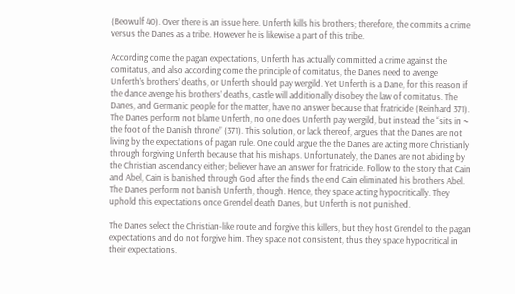(Beowulf 40). Over there is an issue here. Unferth kills his brothers; therefore, the commits a crime versus the Danes as a tribe. However he is likewise a part of this tribe.

According come the pagan expectations, Unferth has actually committed a crime against the comitatus, and also according come the principle of comitatus, the Danes need to avenge Unferth’s brothers’ deaths, or Unferth should pay wergild. Yet Unferth is a Dane, for this reason if the dance avenge his brothers’ deaths, castle will additionally disobey the law of comitatus. The Danes, and Germanic people for the matter, have no answer because that fratricide (Reinhard 371). The Danes perform not blame Unferth, no one does Unferth pay wergild, but instead the “sits in ~ the foot of the Danish throne” (371). This solution, or lack thereof, argues that the Danes are not living by the expectations of pagan rule. One could argue the the Danes are acting more Christianly through forgiving Unferth because that his mishaps. Unfortunately, the Danes are not abiding by the Christian ascendancy either; believer have an answer for fratricide. Follow to the story that Cain and Abel, Cain is banished through God after the finds the end Cain eliminated his brothers Abel. The Danes perform not banish Unferth, though. Hence, they space acting hypocritically. They uphold this expectations once Grendel death Danes, but Unferth is not punished.

The Danes select the Christian-like route and forgive this killers, but they host Grendel to the pagan expectations and do not forgive him. They space not consistent, thus they space hypocritical in their expectations.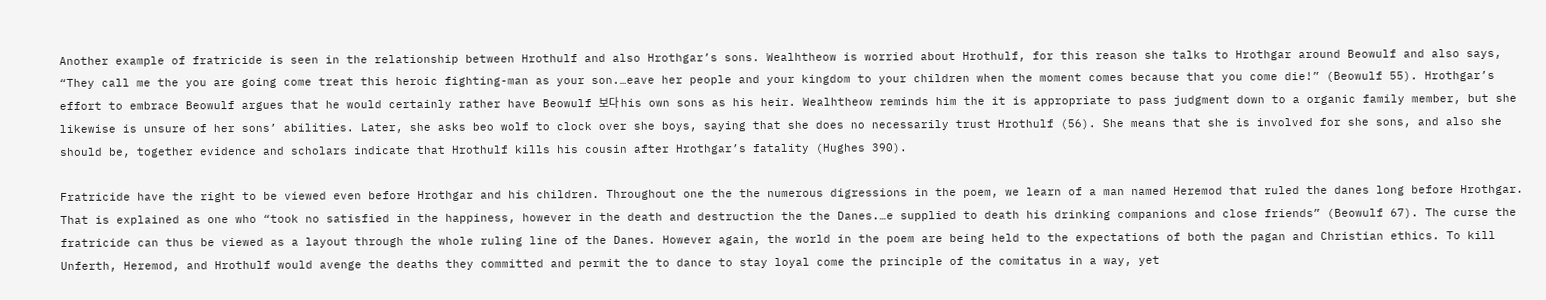Another example of fratricide is seen in the relationship between Hrothulf and also Hrothgar’s sons. Wealhtheow is worried about Hrothulf, for this reason she talks to Hrothgar around Beowulf and also says, “They call me the you are going come treat this heroic fighting-man as your son.…eave her people and your kingdom to your children when the moment comes because that you come die!” (Beowulf 55). Hrothgar’s effort to embrace Beowulf argues that he would certainly rather have Beowulf 보다 his own sons as his heir. Wealhtheow reminds him the it is appropriate to pass judgment down to a organic family member, but she likewise is unsure of her sons’ abilities. Later, she asks beo wolf to clock over she boys, saying that she does no necessarily trust Hrothulf (56). She means that she is involved for she sons, and also she should be, together evidence and scholars indicate that Hrothulf kills his cousin after Hrothgar’s fatality (Hughes 390).

Fratricide have the right to be viewed even before Hrothgar and his children. Throughout one the the numerous digressions in the poem, we learn of a man named Heremod that ruled the danes long before Hrothgar. That is explained as one who “took no satisfied in the happiness, however in the death and destruction the the Danes.…e supplied to death his drinking companions and close friends” (Beowulf 67). The curse the fratricide can thus be viewed as a layout through the whole ruling line of the Danes. However again, the world in the poem are being held to the expectations of both the pagan and Christian ethics. To kill Unferth, Heremod, and Hrothulf would avenge the deaths they committed and permit the to dance to stay loyal come the principle of the comitatus in a way, yet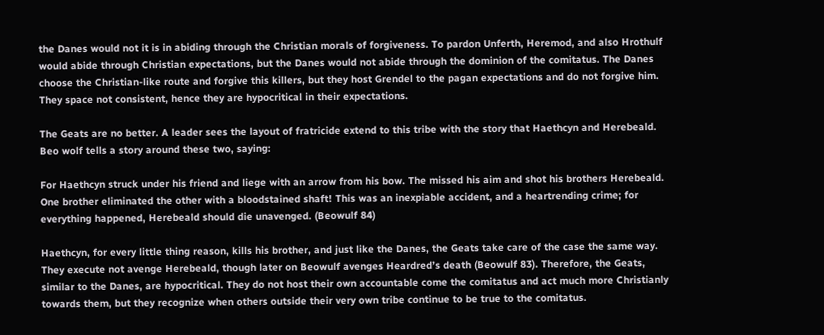the Danes would not it is in abiding through the Christian morals of forgiveness. To pardon Unferth, Heremod, and also Hrothulf would abide through Christian expectations, but the Danes would not abide through the dominion of the comitatus. The Danes choose the Christian-like route and forgive this killers, but they host Grendel to the pagan expectations and do not forgive him. They space not consistent, hence they are hypocritical in their expectations.

The Geats are no better. A leader sees the layout of fratricide extend to this tribe with the story that Haethcyn and Herebeald. Beo wolf tells a story around these two, saying:

For Haethcyn struck under his friend and liege with an arrow from his bow. The missed his aim and shot his brothers Herebeald. One brother eliminated the other with a bloodstained shaft! This was an inexpiable accident, and a heartrending crime; for everything happened, Herebeald should die unavenged. (Beowulf 84)

Haethcyn, for every little thing reason, kills his brother, and just like the Danes, the Geats take care of the case the same way. They execute not avenge Herebeald, though later on Beowulf avenges Heardred’s death (Beowulf 83). Therefore, the Geats, similar to the Danes, are hypocritical. They do not host their own accountable come the comitatus and act much more Christianly towards them, but they recognize when others outside their very own tribe continue to be true to the comitatus.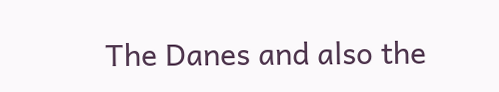The Danes and also the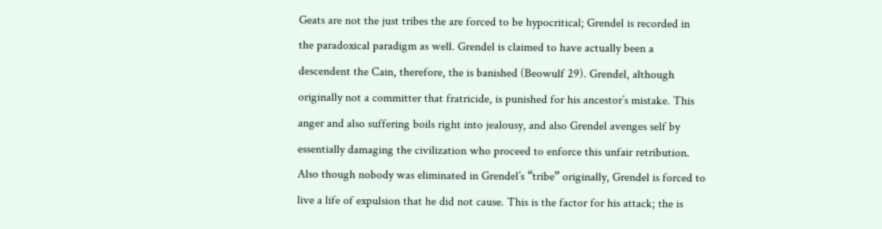Geats are not the just tribes the are forced to be hypocritical; Grendel is recorded in the paradoxical paradigm as well. Grendel is claimed to have actually been a descendent the Cain, therefore, the is banished (Beowulf 29). Grendel, although originally not a committer that fratricide, is punished for his ancestor’s mistake. This anger and also suffering boils right into jealousy, and also Grendel avenges self by essentially damaging the civilization who proceed to enforce this unfair retribution. Also though nobody was eliminated in Grendel’s “tribe” originally, Grendel is forced to live a life of expulsion that he did not cause. This is the factor for his attack; the is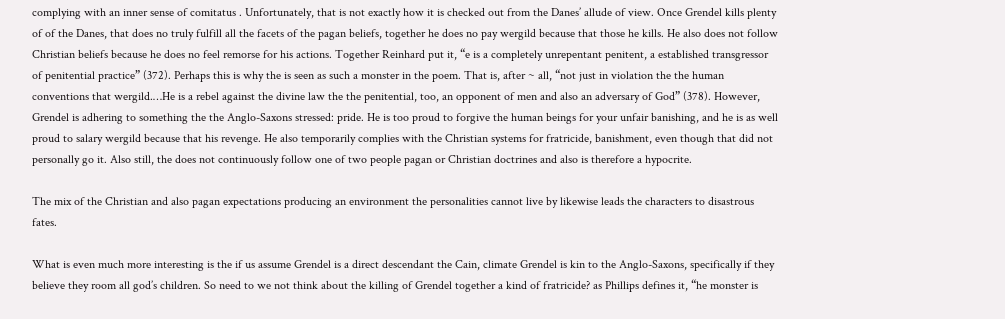complying with an inner sense of comitatus . Unfortunately, that is not exactly how it is checked out from the Danes’ allude of view. Once Grendel kills plenty of of the Danes, that does no truly fulfill all the facets of the pagan beliefs, together he does no pay wergild because that those he kills. He also does not follow Christian beliefs because he does no feel remorse for his actions. Together Reinhard put it, “e is a completely unrepentant penitent, a established transgressor of penitential practice” (372). Perhaps this is why the is seen as such a monster in the poem. That is, after ~ all, “not just in violation the the human conventions that wergild.…He is a rebel against the divine law the the penitential, too, an opponent of men and also an adversary of God” (378). However, Grendel is adhering to something the the Anglo-Saxons stressed: pride. He is too proud to forgive the human beings for your unfair banishing, and he is as well proud to salary wergild because that his revenge. He also temporarily complies with the Christian systems for fratricide, banishment, even though that did not personally go it. Also still, the does not continuously follow one of two people pagan or Christian doctrines and also is therefore a hypocrite.

The mix of the Christian and also pagan expectations producing an environment the personalities cannot live by likewise leads the characters to disastrous fates.

What is even much more interesting is the if us assume Grendel is a direct descendant the Cain, climate Grendel is kin to the Anglo-Saxons, specifically if they believe they room all god’s children. So need to we not think about the killing of Grendel together a kind of fratricide? as Phillips defines it, “he monster is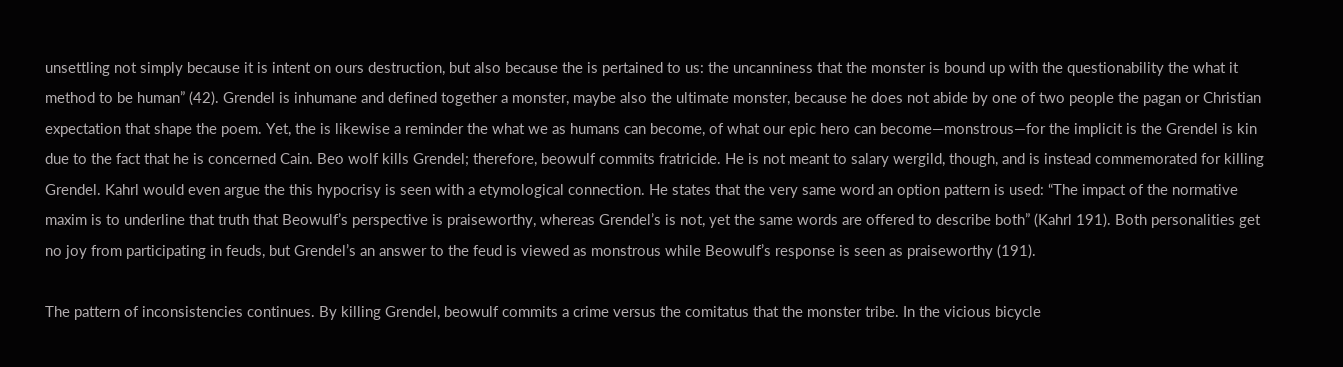unsettling not simply because it is intent on ours destruction, but also because the is pertained to us: the uncanniness that the monster is bound up with the questionability the what it method to be human” (42). Grendel is inhumane and defined together a monster, maybe also the ultimate monster, because he does not abide by one of two people the pagan or Christian expectation that shape the poem. Yet, the is likewise a reminder the what we as humans can become, of what our epic hero can become—monstrous—for the implicit is the Grendel is kin due to the fact that he is concerned Cain. Beo wolf kills Grendel; therefore, beowulf commits fratricide. He is not meant to salary wergild, though, and is instead commemorated for killing Grendel. Kahrl would even argue the this hypocrisy is seen with a etymological connection. He states that the very same word an option pattern is used: “The impact of the normative maxim is to underline that truth that Beowulf’s perspective is praiseworthy, whereas Grendel’s is not, yet the same words are offered to describe both” (Kahrl 191). Both personalities get no joy from participating in feuds, but Grendel’s an answer to the feud is viewed as monstrous while Beowulf’s response is seen as praiseworthy (191).

The pattern of inconsistencies continues. By killing Grendel, beowulf commits a crime versus the comitatus that the monster tribe. In the vicious bicycle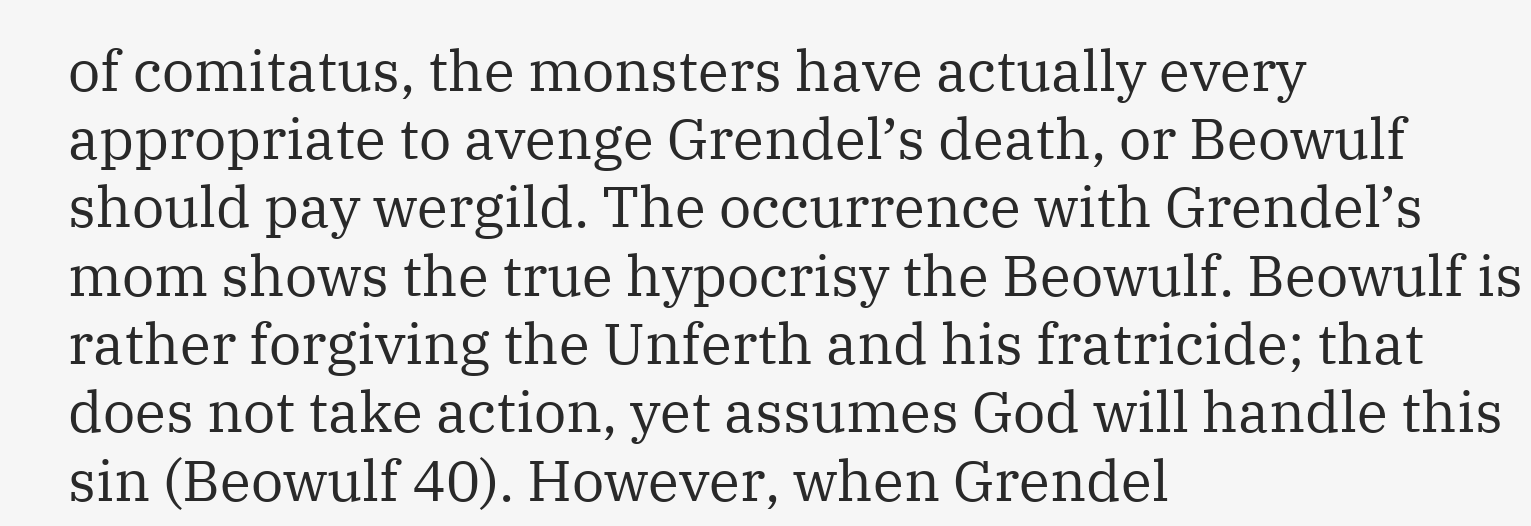of comitatus, the monsters have actually every appropriate to avenge Grendel’s death, or Beowulf should pay wergild. The occurrence with Grendel’s mom shows the true hypocrisy the Beowulf. Beowulf is rather forgiving the Unferth and his fratricide; that does not take action, yet assumes God will handle this sin (Beowulf 40). However, when Grendel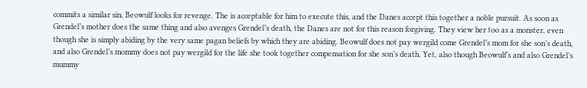commits a similar sin, Beowulf looks for revenge. The is acceptable for him to execute this, and the Danes accept this together a noble pursuit. As soon as Grendel’s mother does the same thing and also avenges Grendel’s death, the Danes are not for this reason forgiving. They view her too as a monster, even though she is simply abiding by the very same pagan beliefs by which they are abiding. Beowulf does not pay wergild come Grendel’s mom for she son’s death, and also Grendel’s mommy does not pay wergild for the life she took together compensation for she son’s death. Yet, also though Beowulf’s and also Grendel’s mummy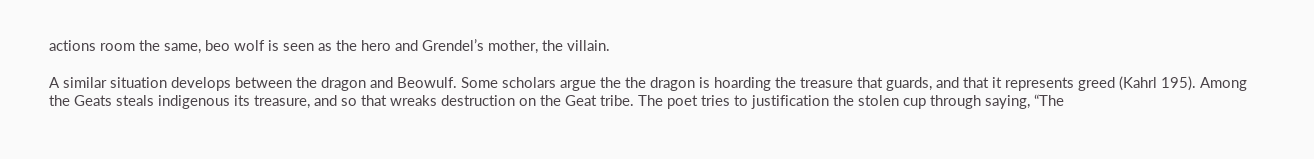actions room the same, beo wolf is seen as the hero and Grendel’s mother, the villain.

A similar situation develops between the dragon and Beowulf. Some scholars argue the the dragon is hoarding the treasure that guards, and that it represents greed (Kahrl 195). Among the Geats steals indigenous its treasure, and so that wreaks destruction on the Geat tribe. The poet tries to justification the stolen cup through saying, “The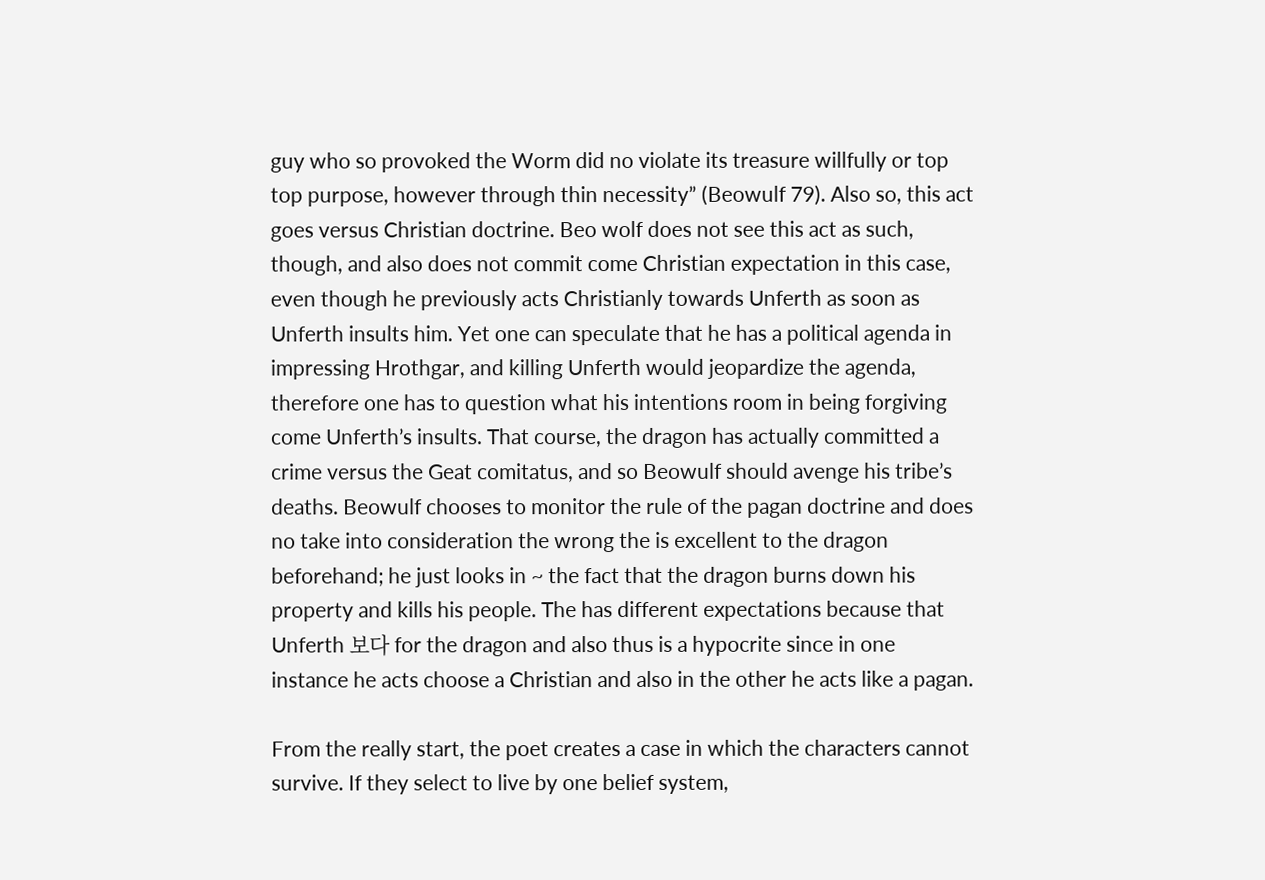guy who so provoked the Worm did no violate its treasure willfully or top top purpose, however through thin necessity” (Beowulf 79). Also so, this act goes versus Christian doctrine. Beo wolf does not see this act as such, though, and also does not commit come Christian expectation in this case, even though he previously acts Christianly towards Unferth as soon as Unferth insults him. Yet one can speculate that he has a political agenda in impressing Hrothgar, and killing Unferth would jeopardize the agenda, therefore one has to question what his intentions room in being forgiving come Unferth’s insults. That course, the dragon has actually committed a crime versus the Geat comitatus, and so Beowulf should avenge his tribe’s deaths. Beowulf chooses to monitor the rule of the pagan doctrine and does no take into consideration the wrong the is excellent to the dragon beforehand; he just looks in ~ the fact that the dragon burns down his property and kills his people. The has different expectations because that Unferth 보다 for the dragon and also thus is a hypocrite since in one instance he acts choose a Christian and also in the other he acts like a pagan.

From the really start, the poet creates a case in which the characters cannot survive. If they select to live by one belief system,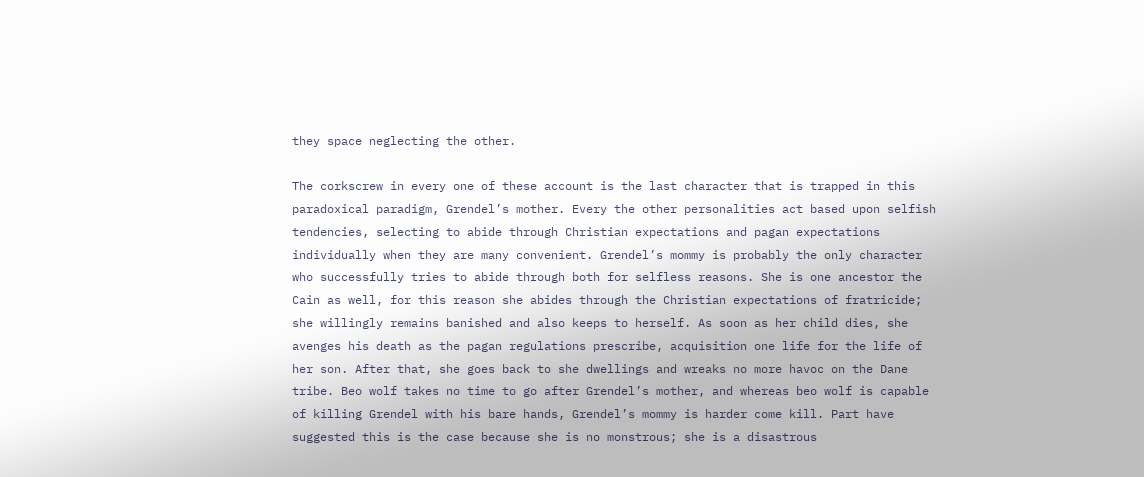they space neglecting the other.

The corkscrew in every one of these account is the last character that is trapped in this paradoxical paradigm, Grendel’s mother. Every the other personalities act based upon selfish tendencies, selecting to abide through Christian expectations and pagan expectations individually when they are many convenient. Grendel’s mommy is probably the only character who successfully tries to abide through both for selfless reasons. She is one ancestor the Cain as well, for this reason she abides through the Christian expectations of fratricide; she willingly remains banished and also keeps to herself. As soon as her child dies, she avenges his death as the pagan regulations prescribe, acquisition one life for the life of her son. After that, she goes back to she dwellings and wreaks no more havoc on the Dane tribe. Beo wolf takes no time to go after Grendel’s mother, and whereas beo wolf is capable of killing Grendel with his bare hands, Grendel’s mommy is harder come kill. Part have suggested this is the case because she is no monstrous; she is a disastrous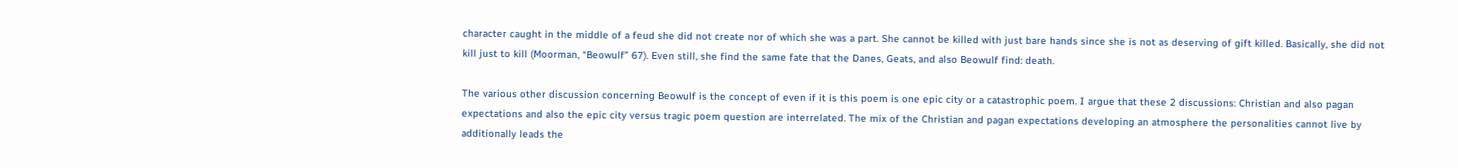character caught in the middle of a feud she did not create nor of which she was a part. She cannot be killed with just bare hands since she is not as deserving of gift killed. Basically, she did not kill just to kill (Moorman, “Beowulf” 67). Even still, she find the same fate that the Danes, Geats, and also Beowulf find: death.

The various other discussion concerning Beowulf is the concept of even if it is this poem is one epic city or a catastrophic poem. I argue that these 2 discussions: Christian and also pagan expectations and also the epic city versus tragic poem question are interrelated. The mix of the Christian and pagan expectations developing an atmosphere the personalities cannot live by additionally leads the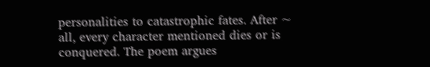personalities to catastrophic fates. After ~ all, every character mentioned dies or is conquered. The poem argues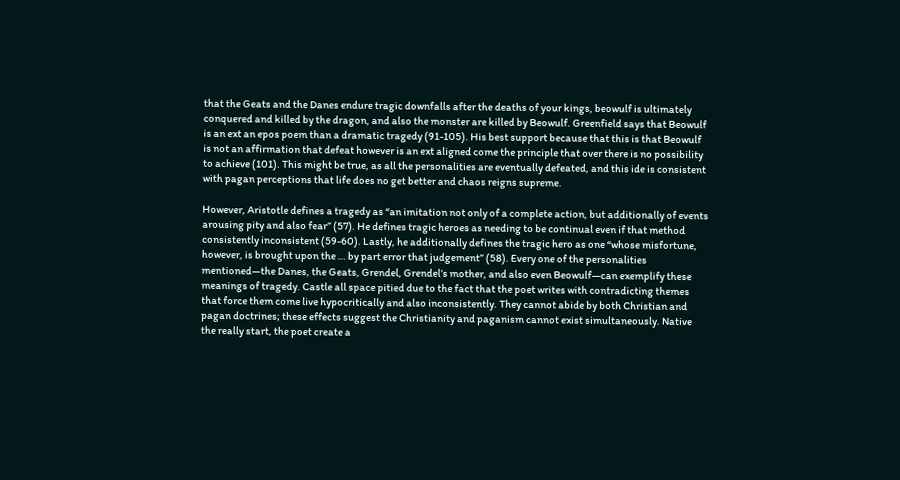that the Geats and the Danes endure tragic downfalls after the deaths of your kings, beowulf is ultimately conquered and killed by the dragon, and also the monster are killed by Beowulf. Greenfield says that Beowulf is an ext an epos poem than a dramatic tragedy (91-105). His best support because that this is that Beowulf is not an affirmation that defeat however is an ext aligned come the principle that over there is no possibility to achieve (101). This might be true, as all the personalities are eventually defeated, and this ide is consistent with pagan perceptions that life does no get better and chaos reigns supreme.

However, Aristotle defines a tragedy as “an imitation not only of a complete action, but additionally of events arousing pity and also fear” (57). He defines tragic heroes as needing to be continual even if that method consistently inconsistent (59-60). Lastly, he additionally defines the tragic hero as one “whose misfortune, however, is brought upon the … by part error that judgement” (58). Every one of the personalities mentioned—the Danes, the Geats, Grendel, Grendel’s mother, and also even Beowulf—can exemplify these meanings of tragedy. Castle all space pitied due to the fact that the poet writes with contradicting themes that force them come live hypocritically and also inconsistently. They cannot abide by both Christian and pagan doctrines; these effects suggest the Christianity and paganism cannot exist simultaneously. Native the really start, the poet create a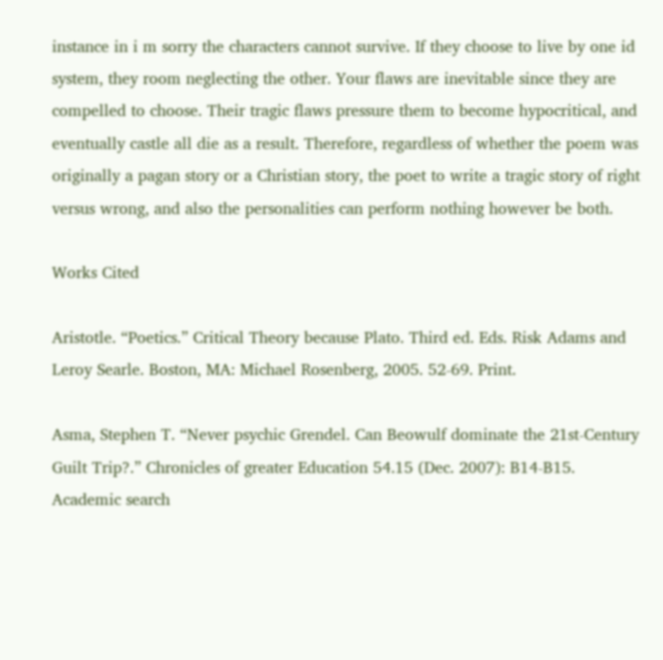instance in i m sorry the characters cannot survive. If they choose to live by one id system, they room neglecting the other. Your flaws are inevitable since they are compelled to choose. Their tragic flaws pressure them to become hypocritical, and eventually castle all die as a result. Therefore, regardless of whether the poem was originally a pagan story or a Christian story, the poet to write a tragic story of right versus wrong, and also the personalities can perform nothing however be both.

Works Cited

Aristotle. “Poetics.” Critical Theory because Plato. Third ed. Eds. Risk Adams and Leroy Searle. Boston, MA: Michael Rosenberg, 2005. 52-69. Print.

Asma, Stephen T. “Never psychic Grendel. Can Beowulf dominate the 21st-Century Guilt Trip?.” Chronicles of greater Education 54.15 (Dec. 2007): B14-B15. Academic search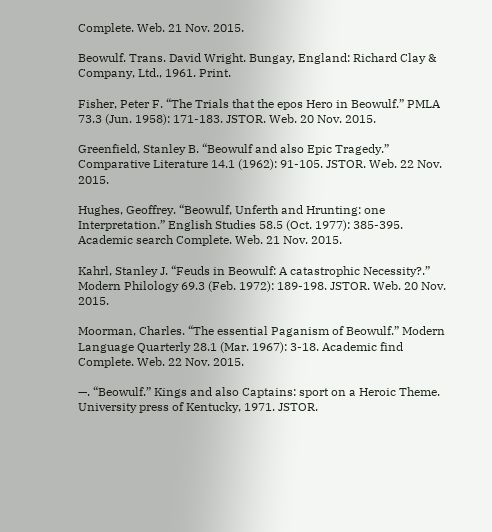Complete. Web. 21 Nov. 2015.

Beowulf. Trans. David Wright. Bungay, England: Richard Clay & Company, Ltd., 1961. Print.

Fisher, Peter F. “The Trials that the epos Hero in Beowulf.” PMLA 73.3 (Jun. 1958): 171-183. JSTOR. Web. 20 Nov. 2015.

Greenfield, Stanley B. “Beowulf and also Epic Tragedy.” Comparative Literature 14.1 (1962): 91-105. JSTOR. Web. 22 Nov. 2015.

Hughes, Geoffrey. “Beowulf, Unferth and Hrunting: one Interpretation.” English Studies 58.5 (Oct. 1977): 385-395. Academic search Complete. Web. 21 Nov. 2015.

Kahrl, Stanley J. “Feuds in Beowulf: A catastrophic Necessity?.” Modern Philology 69.3 (Feb. 1972): 189-198. JSTOR. Web. 20 Nov. 2015.

Moorman, Charles. “The essential Paganism of Beowulf.” Modern Language Quarterly 28.1 (Mar. 1967): 3-18. Academic find Complete. Web. 22 Nov. 2015.

—. “Beowulf.” Kings and also Captains: sport on a Heroic Theme. University press of Kentucky, 1971. JSTOR.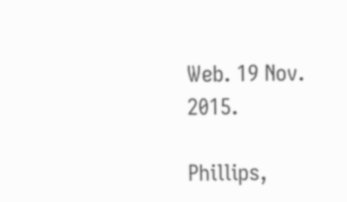Web. 19 Nov. 2015.

Phillips,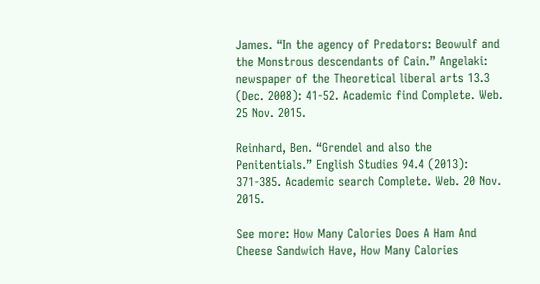James. “In the agency of Predators: Beowulf and the Monstrous descendants of Cain.” Angelaki: newspaper of the Theoretical liberal arts 13.3 (Dec. 2008): 41-52. Academic find Complete. Web. 25 Nov. 2015.

Reinhard, Ben. “Grendel and also the Penitentials.” English Studies 94.4 (2013): 371-385. Academic search Complete. Web. 20 Nov. 2015.

See more: How Many Calories Does A Ham And Cheese Sandwich Have, How Many Calories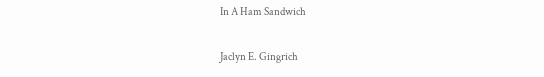In A Ham Sandwich

Jaclyn E. Gingrich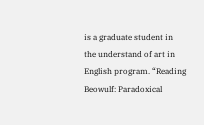is a graduate student in the understand of art in English program. “Reading Beowulf: Paradoxical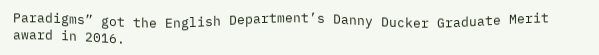Paradigms” got the English Department’s Danny Ducker Graduate Merit award in 2016.